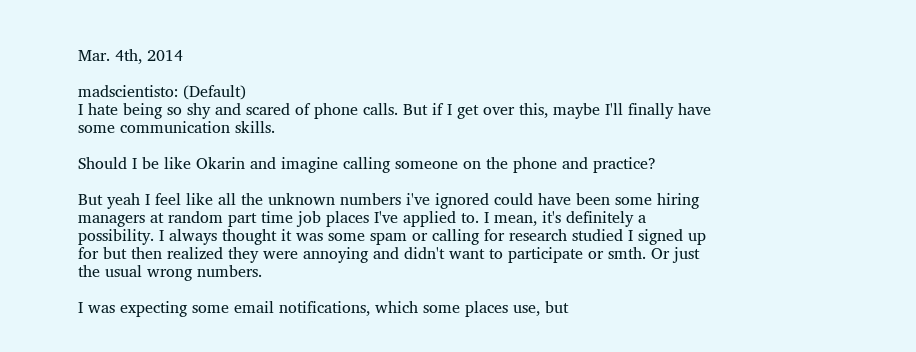Mar. 4th, 2014

madscientisto: (Default)
I hate being so shy and scared of phone calls. But if I get over this, maybe I'll finally have some communication skills.

Should I be like Okarin and imagine calling someone on the phone and practice?

But yeah I feel like all the unknown numbers i've ignored could have been some hiring managers at random part time job places I've applied to. I mean, it's definitely a possibility. I always thought it was some spam or calling for research studied I signed up for but then realized they were annoying and didn't want to participate or smth. Or just the usual wrong numbers.

I was expecting some email notifications, which some places use, but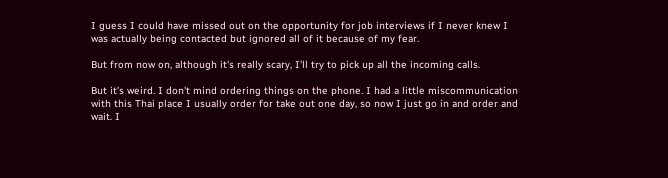I guess I could have missed out on the opportunity for job interviews if I never knew I was actually being contacted but ignored all of it because of my fear.

But from now on, although it's really scary, I'll try to pick up all the incoming calls.

But it's weird. I don't mind ordering things on the phone. I had a little miscommunication with this Thai place I usually order for take out one day, so now I just go in and order and wait. I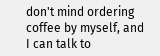don't mind ordering coffee by myself, and I can talk to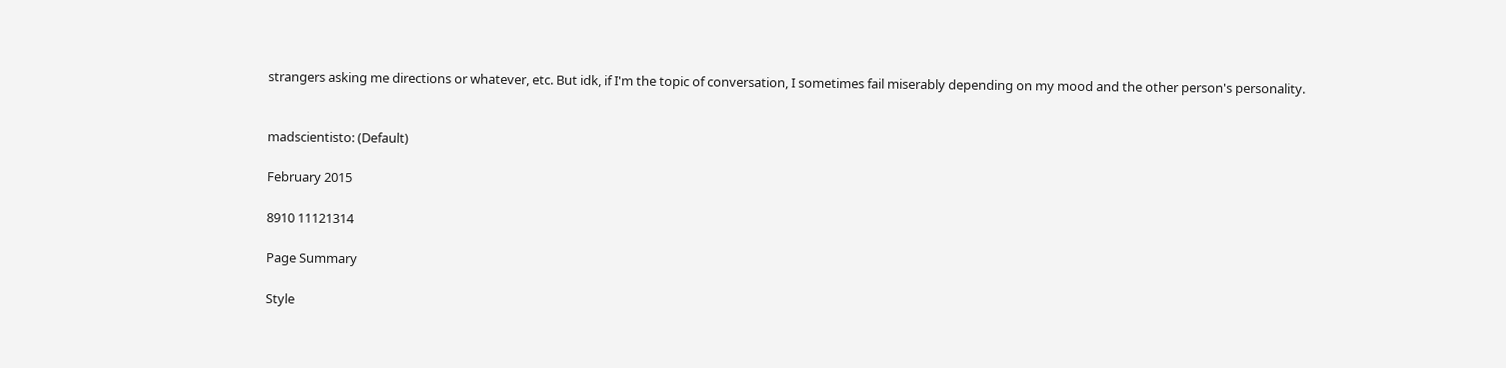strangers asking me directions or whatever, etc. But idk, if I'm the topic of conversation, I sometimes fail miserably depending on my mood and the other person's personality.


madscientisto: (Default)

February 2015

8910 11121314

Page Summary

Style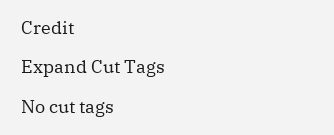Credit

Expand Cut Tags

No cut tags